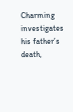Charming investigates his father’s death,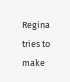Regina tries to make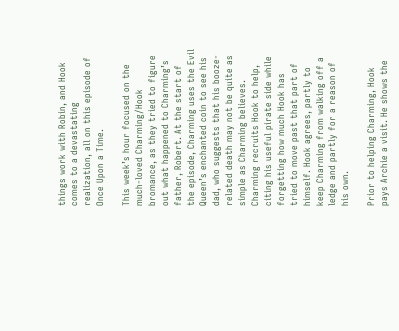things work with Robin, and Hook comes to a devastating realization, all on this episode of Once Upon a Time.

This week’s hour focused on the much-loved Charming/Hook bromance, as they tried to figure out what happened to Charming’s father, Robert. At the start of the episode, Charming uses the Evil Queen’s enchanted coin to see his dad, who suggests that his booze-related death may not be quite as simple as Charming believes. Charming recruits Hook to help, citing his useful pirate side while forgetting how much Hook has tried to move past that part of himself. Hook agrees, partly to keep Charming from walking off a ledge and partly for a reason of his own.

Prior to helping Charming, Hook pays Archie a visit. He shows the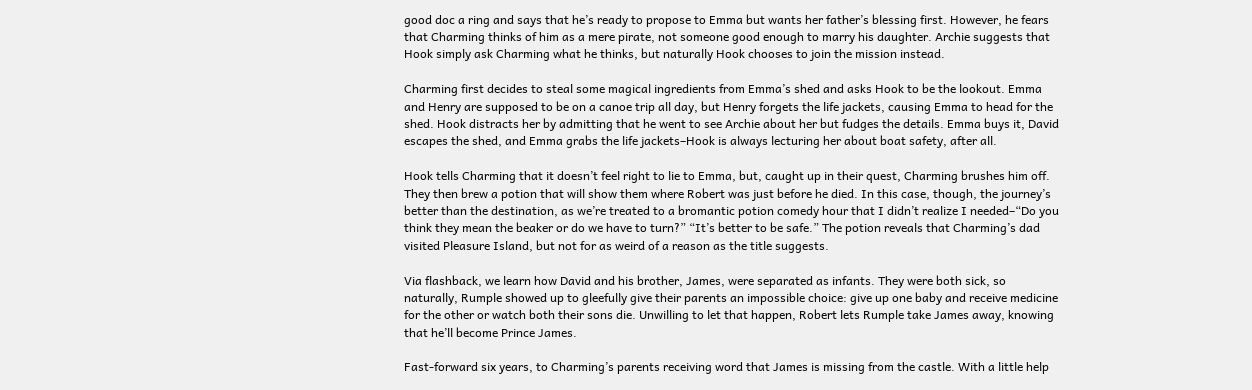good doc a ring and says that he’s ready to propose to Emma but wants her father’s blessing first. However, he fears that Charming thinks of him as a mere pirate, not someone good enough to marry his daughter. Archie suggests that Hook simply ask Charming what he thinks, but naturally Hook chooses to join the mission instead.

Charming first decides to steal some magical ingredients from Emma’s shed and asks Hook to be the lookout. Emma and Henry are supposed to be on a canoe trip all day, but Henry forgets the life jackets, causing Emma to head for the shed. Hook distracts her by admitting that he went to see Archie about her but fudges the details. Emma buys it, David escapes the shed, and Emma grabs the life jackets–Hook is always lecturing her about boat safety, after all.

Hook tells Charming that it doesn’t feel right to lie to Emma, but, caught up in their quest, Charming brushes him off. They then brew a potion that will show them where Robert was just before he died. In this case, though, the journey’s better than the destination, as we’re treated to a bromantic potion comedy hour that I didn’t realize I needed–“Do you think they mean the beaker or do we have to turn?” “It’s better to be safe.” The potion reveals that Charming’s dad visited Pleasure Island, but not for as weird of a reason as the title suggests.

Via flashback, we learn how David and his brother, James, were separated as infants. They were both sick, so naturally, Rumple showed up to gleefully give their parents an impossible choice: give up one baby and receive medicine for the other or watch both their sons die. Unwilling to let that happen, Robert lets Rumple take James away, knowing that he’ll become Prince James.

Fast-forward six years, to Charming’s parents receiving word that James is missing from the castle. With a little help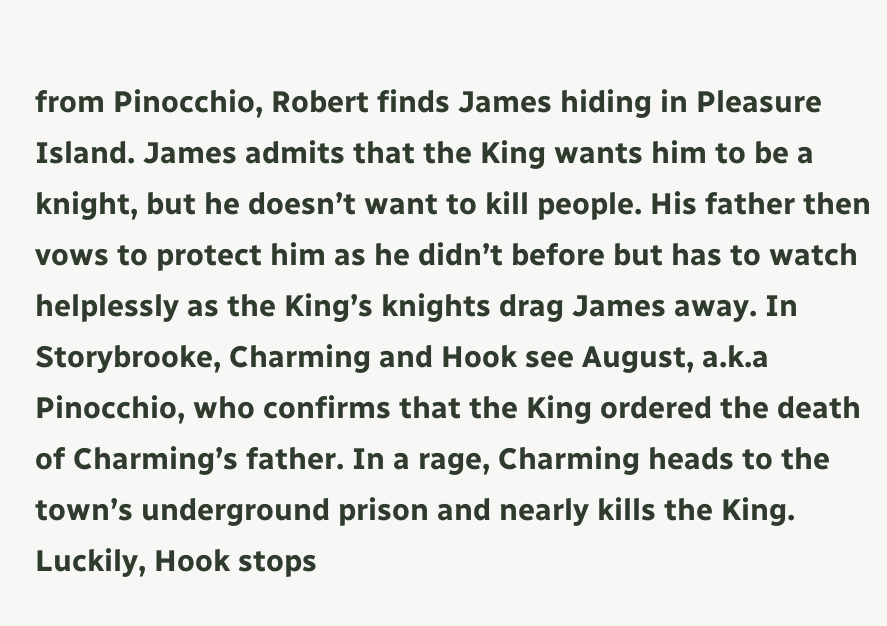from Pinocchio, Robert finds James hiding in Pleasure Island. James admits that the King wants him to be a knight, but he doesn’t want to kill people. His father then vows to protect him as he didn’t before but has to watch helplessly as the King’s knights drag James away. In Storybrooke, Charming and Hook see August, a.k.a Pinocchio, who confirms that the King ordered the death of Charming’s father. In a rage, Charming heads to the town’s underground prison and nearly kills the King. Luckily, Hook stops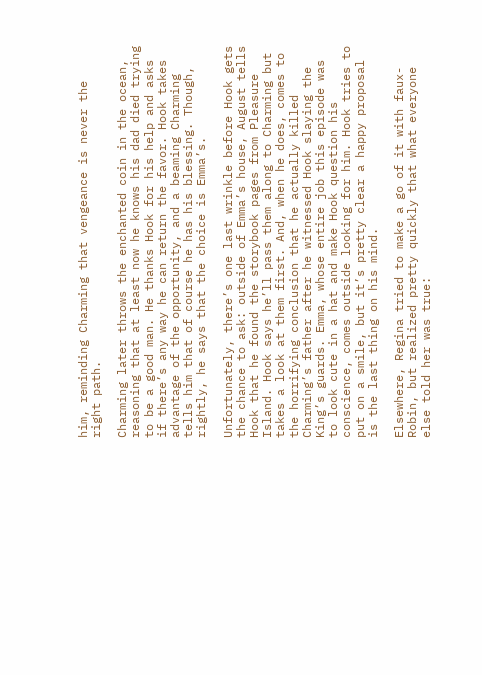him, reminding Charming that vengeance is never the right path.

Charming later throws the enchanted coin in the ocean, reasoning that at least now he knows his dad died trying to be a good man. He thanks Hook for his help and asks if there’s any way he can return the favor. Hook takes advantage of the opportunity, and a beaming Charming tells him that of course he has his blessing. Though, rightly, he says that the choice is Emma’s.

Unfortunately, there’s one last wrinkle before Hook gets the chance to ask: outside of Emma’s house, August tells Hook that he found the storybook pages from Pleasure Island. Hook says he’ll pass them along to Charming but takes a look at them first. And, when he does, comes to the horrifying conclusion that he actually killed Charming’s father after he witnessed Hook slaying the King’s guards. Emma, whose entire job this episode was to look cute in a hat and make Hook question his conscience, comes outside looking for him. Hook tries to put on a smile, but it’s pretty clear a happy proposal is the last thing on his mind.

Elsewhere, Regina tried to make a go of it with faux-Robin, but realized pretty quickly that what everyone else told her was true: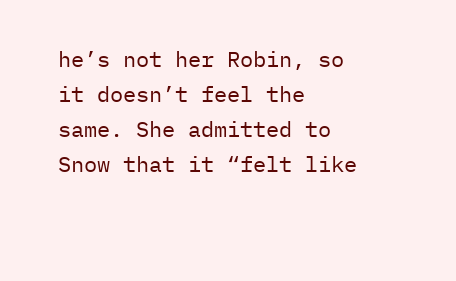he’s not her Robin, so it doesn’t feel the same. She admitted to Snow that it “felt like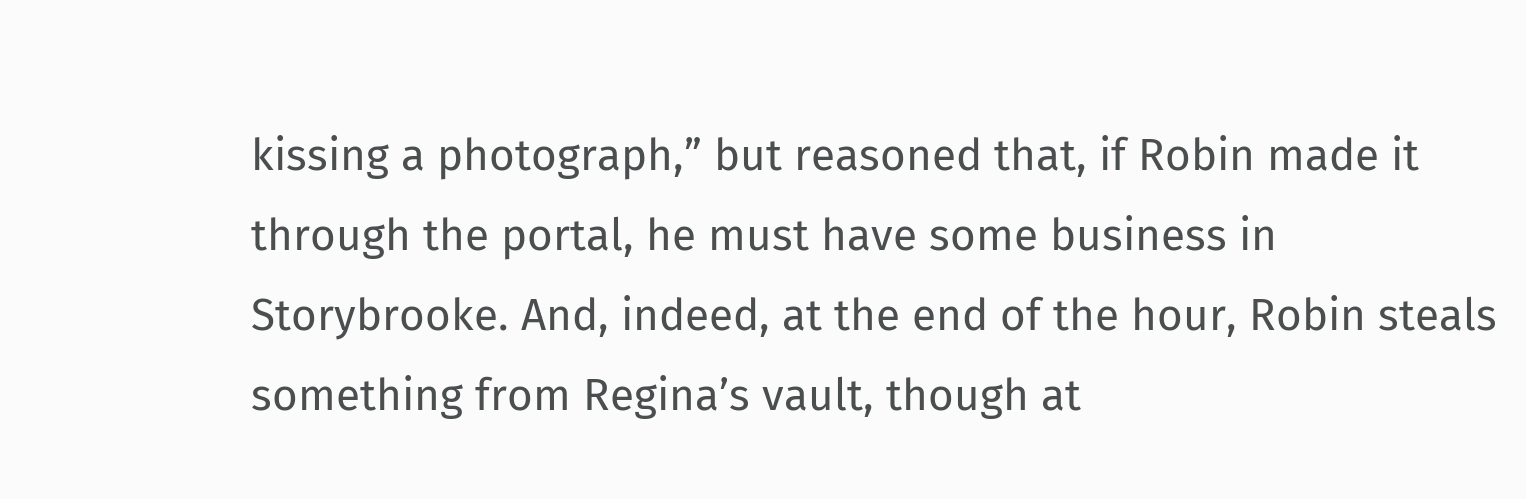kissing a photograph,” but reasoned that, if Robin made it through the portal, he must have some business in Storybrooke. And, indeed, at the end of the hour, Robin steals something from Regina’s vault, though at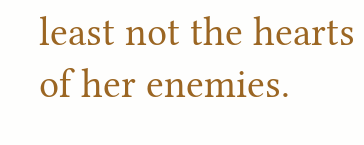least not the hearts of her enemies.